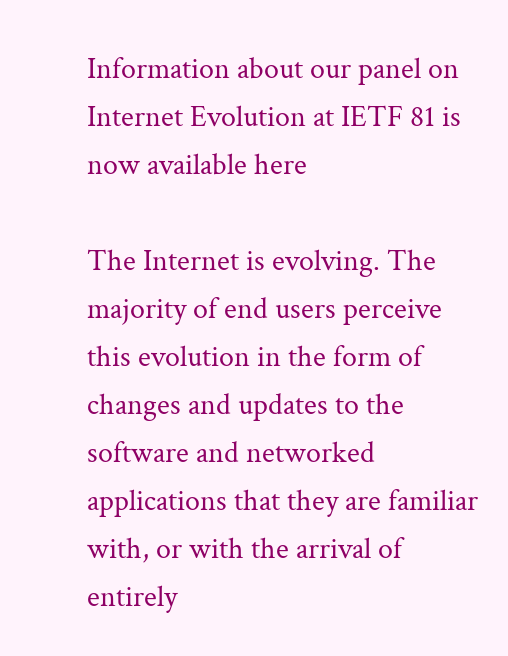Information about our panel on Internet Evolution at IETF 81 is now available here

The Internet is evolving. The majority of end users perceive this evolution in the form of changes and updates to the software and networked applications that they are familiar with, or with the arrival of entirely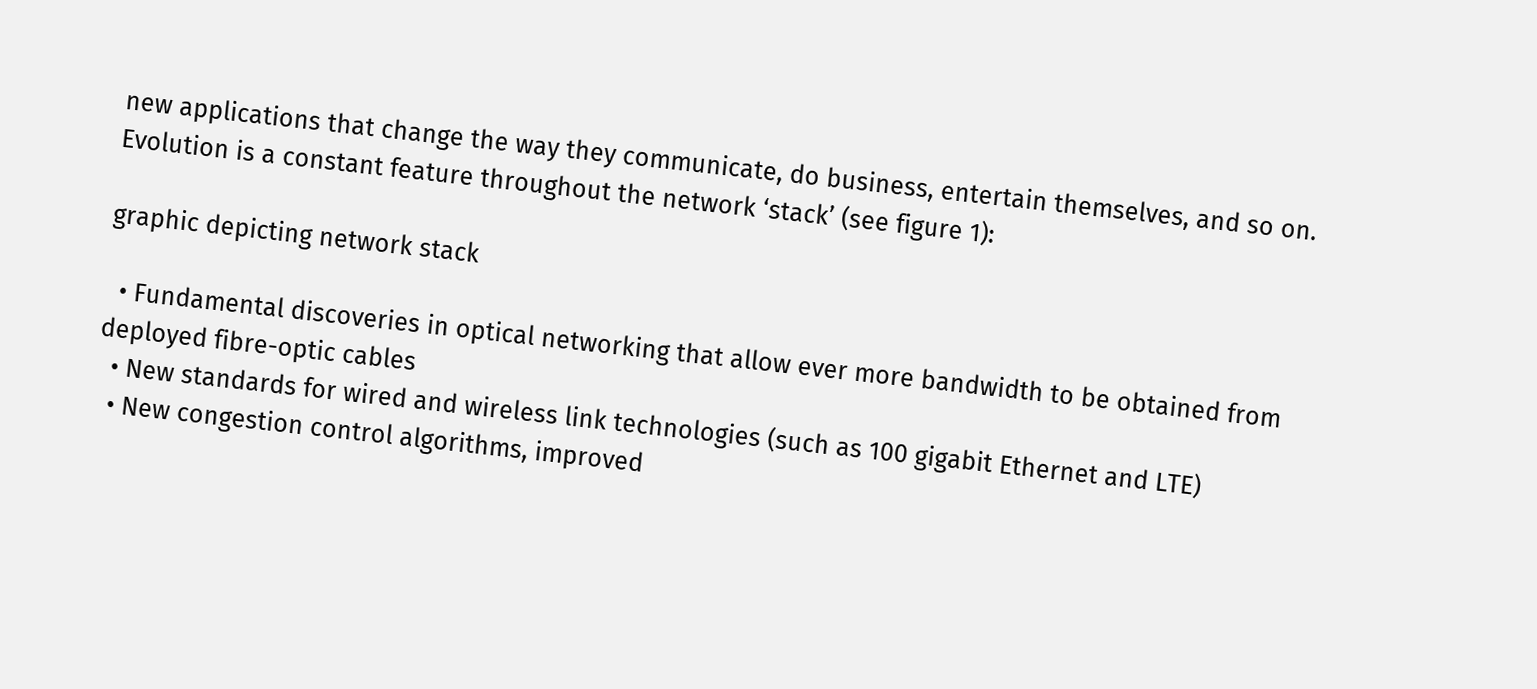new applications that change the way they communicate, do business, entertain themselves, and so on. Evolution is a constant feature throughout the network ‘stack’ (see figure 1):

graphic depicting network stack

  • Fundamental discoveries in optical networking that allow ever more bandwidth to be obtained from deployed fibre-optic cables
  • New standards for wired and wireless link technologies (such as 100 gigabit Ethernet and LTE)
  • New congestion control algorithms, improved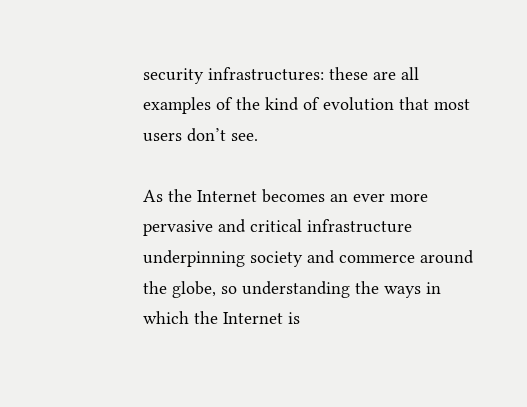security infrastructures: these are all examples of the kind of evolution that most users don’t see.

As the Internet becomes an ever more pervasive and critical infrastructure underpinning society and commerce around the globe, so understanding the ways in which the Internet is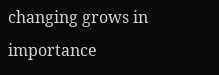changing grows in importance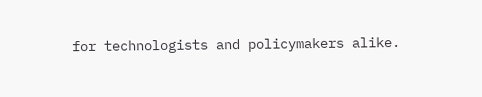for technologists and policymakers alike.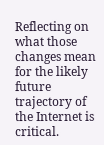Reflecting on what those changes mean for the likely future trajectory of the Internet is critical.